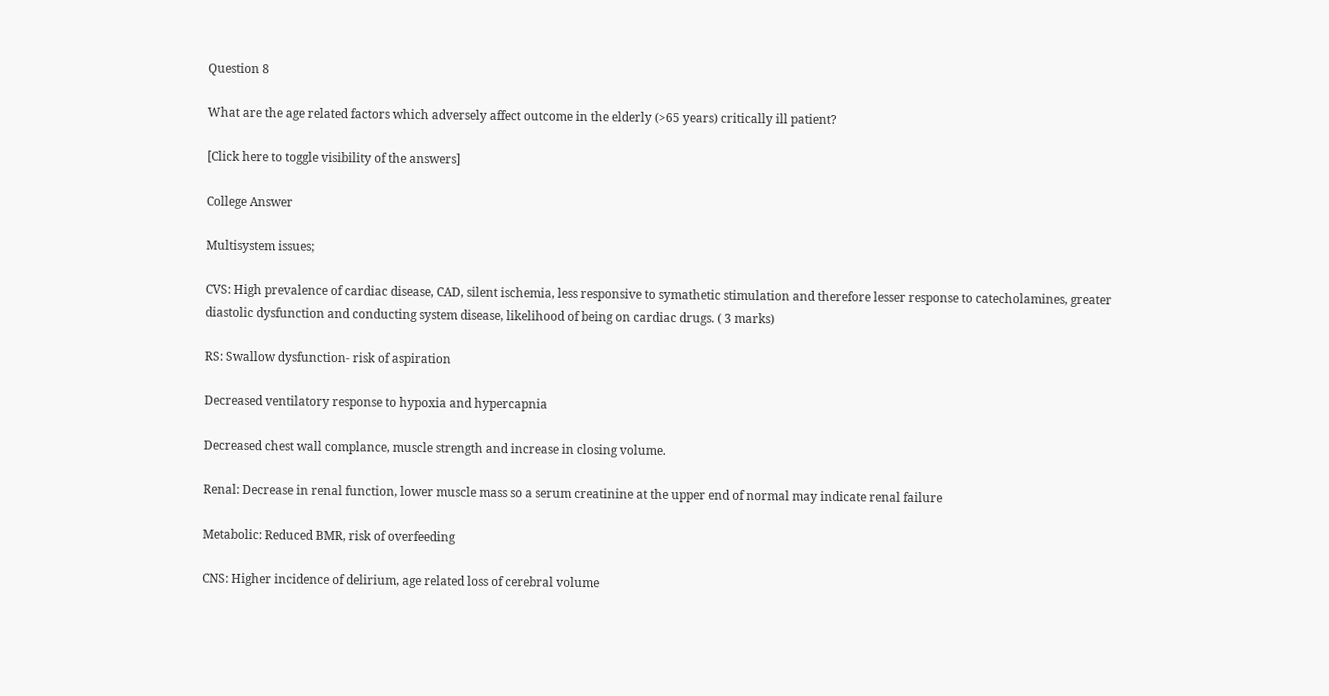Question 8

What are the age related factors which adversely affect outcome in the elderly (>65 years) critically ill patient?

[Click here to toggle visibility of the answers]

College Answer

Multisystem issues;

CVS: High prevalence of cardiac disease, CAD, silent ischemia, less responsive to symathetic stimulation and therefore lesser response to catecholamines, greater diastolic dysfunction and conducting system disease, likelihood of being on cardiac drugs. ( 3 marks)

RS: Swallow dysfunction- risk of aspiration

Decreased ventilatory response to hypoxia and hypercapnia

Decreased chest wall complance, muscle strength and increase in closing volume.

Renal: Decrease in renal function, lower muscle mass so a serum creatinine at the upper end of normal may indicate renal failure

Metabolic: Reduced BMR, risk of overfeeding

CNS: Higher incidence of delirium, age related loss of cerebral volume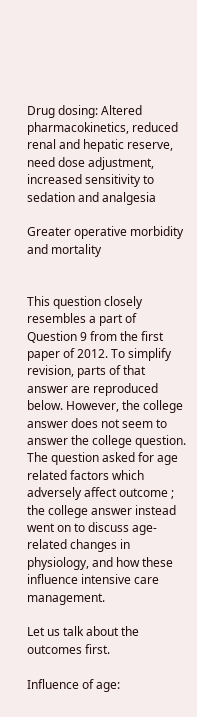Drug dosing: Altered pharmacokinetics, reduced renal and hepatic reserve, need dose adjustment, increased sensitivity to sedation and analgesia

Greater operative morbidity and mortality


This question closely resembles a part of Question 9 from the first paper of 2012. To simplify revision, parts of that answer are reproduced below. However, the college answer does not seem to answer the college question. The question asked for age related factors which adversely affect outcome ; the college answer instead went on to discuss age-related changes in physiology, and how these influence intensive care management.

Let us talk about the outcomes first.

Influence of age: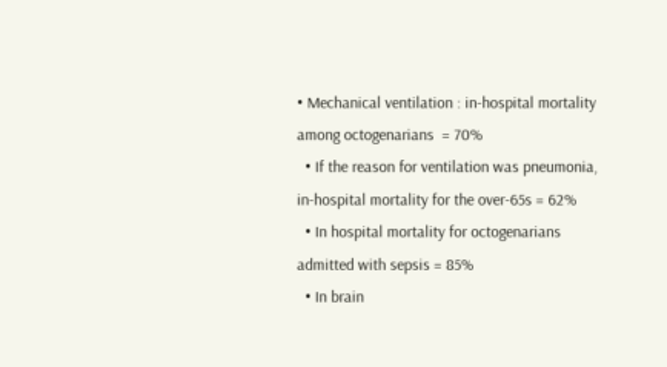• Mechanical ventilation : in-hospital mortality among octogenarians  = 70%
  • If the reason for ventilation was pneumonia, in-hospital mortality for the over-65s = 62%
  • In hospital mortality for octogenarians admitted with sepsis = 85%
  • In brain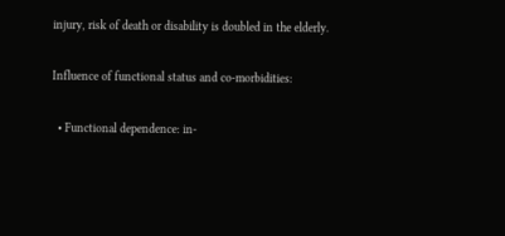injury, risk of death or disability is doubled in the elderly.

Influence of functional status and co-morbidities:

  • Functional dependence: in-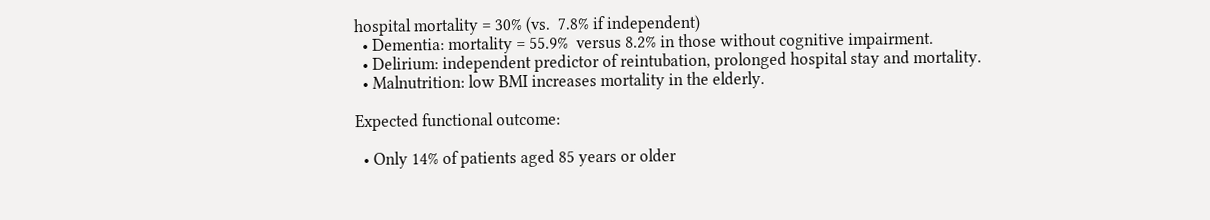hospital mortality = 30% (vs.  7.8% if independent)
  • Dementia: mortality = 55.9%  versus 8.2% in those without cognitive impairment.
  • Delirium: independent predictor of reintubation, prolonged hospital stay and mortality.
  • Malnutrition: low BMI increases mortality in the elderly.

Expected functional outcome:

  • Only 14% of patients aged 85 years or older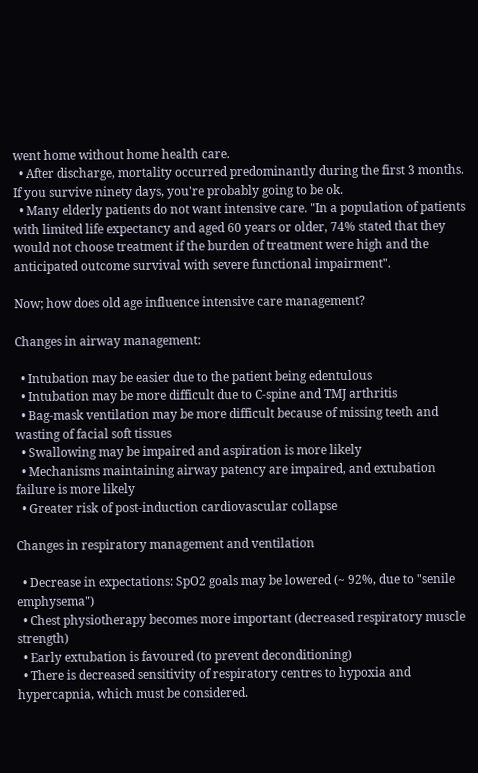went home without home health care.
  • After discharge, mortality occurred predominantly during the first 3 months. If you survive ninety days, you're probably going to be ok.
  • Many elderly patients do not want intensive care. "In a population of patients with limited life expectancy and aged 60 years or older, 74% stated that they would not choose treatment if the burden of treatment were high and the anticipated outcome survival with severe functional impairment".

Now; how does old age influence intensive care management?

Changes in airway management:

  • Intubation may be easier due to the patient being edentulous
  • Intubation may be more difficult due to C-spine and TMJ arthritis
  • Bag-mask ventilation may be more difficult because of missing teeth and wasting of facial soft tissues
  • Swallowing may be impaired and aspiration is more likely
  • Mechanisms maintaining airway patency are impaired, and extubation failure is more likely
  • Greater risk of post-induction cardiovascular collapse

Changes in respiratory management and ventilation

  • Decrease in expectations: SpO2 goals may be lowered (~ 92%, due to "senile emphysema")
  • Chest physiotherapy becomes more important (decreased respiratory muscle strength)
  • Early extubation is favoured (to prevent deconditioning)
  • There is decreased sensitivity of respiratory centres to hypoxia and hypercapnia, which must be considered.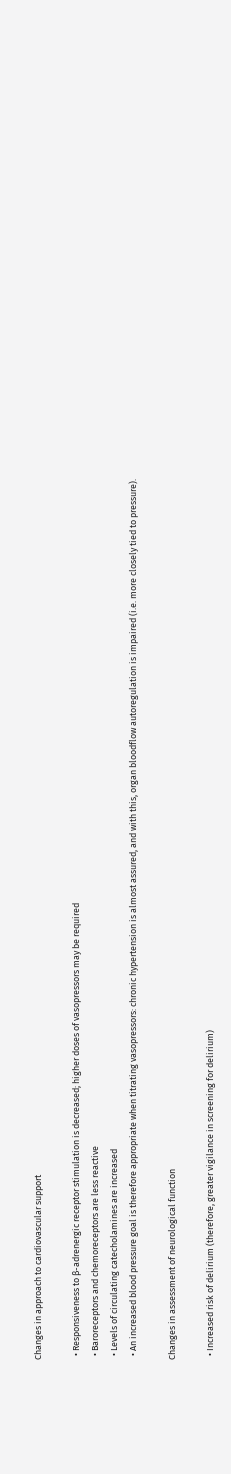Changes in approach to cardiovascular support

  • Responsiveness to β-adrenergic receptor stimulation is decreased; higher doses of vasopressors may be required
  • Baroreceptors and chemoreceptors are less reactive
  • Levels of circulating catecholamines are increased
  • An increased blood pressure goal is therefore appropriate when titrating vasopressors: chronic hypertension is almost assured, and with this, organ bloodflow autoregulation is impaired (i.e. more closely tied to pressure).

Changes in assessment of neurological function

  • Increased risk of delirium (therefore, greater vigilance in screening for delirium)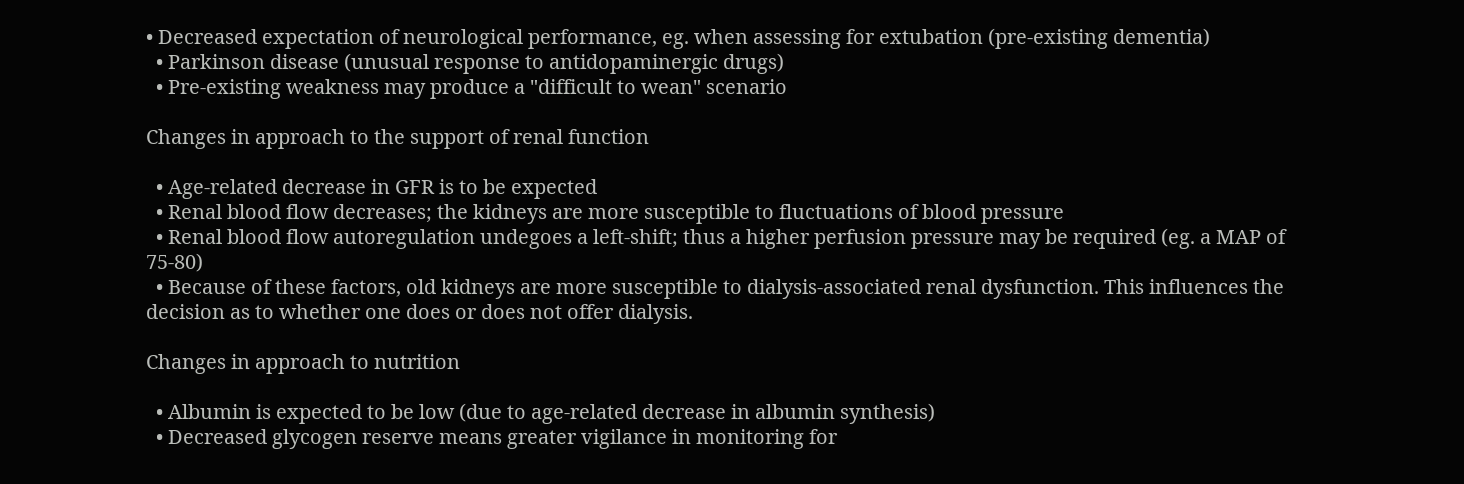• Decreased expectation of neurological performance, eg. when assessing for extubation (pre-existing dementia)
  • Parkinson disease (unusual response to antidopaminergic drugs)
  • Pre-existing weakness may produce a "difficult to wean" scenario

Changes in approach to the support of renal function

  • Age-related decrease in GFR is to be expected
  • Renal blood flow decreases; the kidneys are more susceptible to fluctuations of blood pressure
  • Renal blood flow autoregulation undegoes a left-shift; thus a higher perfusion pressure may be required (eg. a MAP of 75-80)
  • Because of these factors, old kidneys are more susceptible to dialysis-associated renal dysfunction. This influences the decision as to whether one does or does not offer dialysis.

Changes in approach to nutrition

  • Albumin is expected to be low (due to age-related decrease in albumin synthesis)
  • Decreased glycogen reserve means greater vigilance in monitoring for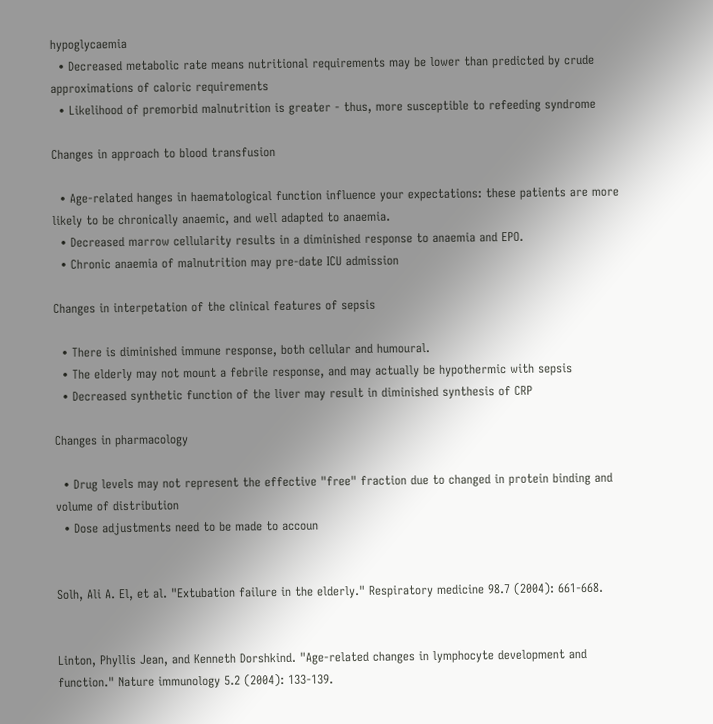hypoglycaemia
  • Decreased metabolic rate means nutritional requirements may be lower than predicted by crude approximations of caloric requirements
  • Likelihood of premorbid malnutrition is greater - thus, more susceptible to refeeding syndrome

Changes in approach to blood transfusion

  • Age-related hanges in haematological function influence your expectations: these patients are more likely to be chronically anaemic, and well adapted to anaemia.
  • Decreased marrow cellularity results in a diminished response to anaemia and EPO.
  • Chronic anaemia of malnutrition may pre-date ICU admission

Changes in interpetation of the clinical features of sepsis

  • There is diminished immune response, both cellular and humoural.
  • The elderly may not mount a febrile response, and may actually be hypothermic with sepsis
  • Decreased synthetic function of the liver may result in diminished synthesis of CRP

Changes in pharmacology

  • Drug levels may not represent the effective "free" fraction due to changed in protein binding and volume of distribution
  • Dose adjustments need to be made to accoun


Solh, Ali A. El, et al. "Extubation failure in the elderly." Respiratory medicine 98.7 (2004): 661-668.


Linton, Phyllis Jean, and Kenneth Dorshkind. "Age-related changes in lymphocyte development and function." Nature immunology 5.2 (2004): 133-139.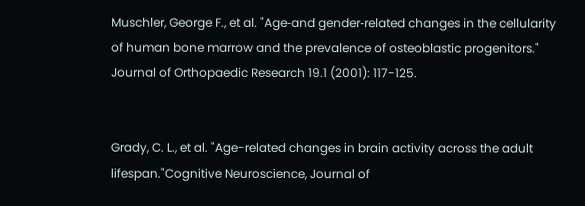Muschler, George F., et al. "Age‐and gender‐related changes in the cellularity of human bone marrow and the prevalence of osteoblastic progenitors." Journal of Orthopaedic Research 19.1 (2001): 117-125.


Grady, C. L., et al. "Age-related changes in brain activity across the adult lifespan."Cognitive Neuroscience, Journal of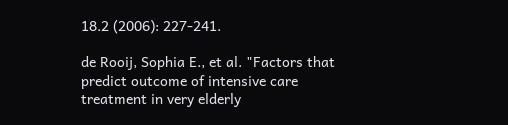18.2 (2006): 227-241.

de Rooij, Sophia E., et al. "Factors that predict outcome of intensive care treatment in very elderly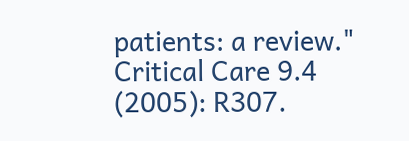patients: a review." Critical Care 9.4 (2005): R307.